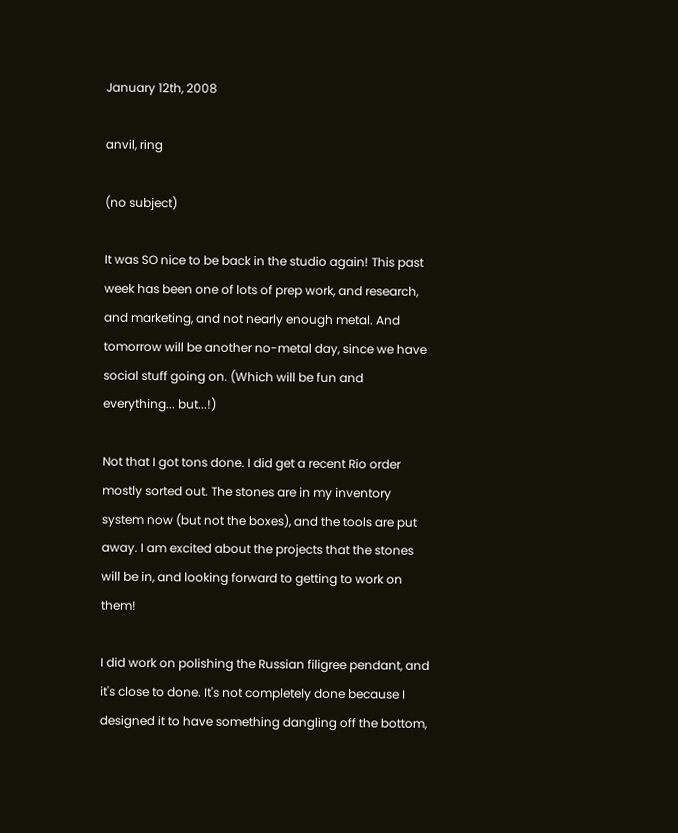January 12th, 2008

anvil, ring

(no subject)

It was SO nice to be back in the studio again! This past week has been one of lots of prep work, and research, and marketing, and not nearly enough metal. And tomorrow will be another no-metal day, since we have social stuff going on. (Which will be fun and everything... but...!)

Not that I got tons done. I did get a recent Rio order mostly sorted out. The stones are in my inventory system now (but not the boxes), and the tools are put away. I am excited about the projects that the stones will be in, and looking forward to getting to work on them!

I did work on polishing the Russian filigree pendant, and it's close to done. It's not completely done because I designed it to have something dangling off the bottom,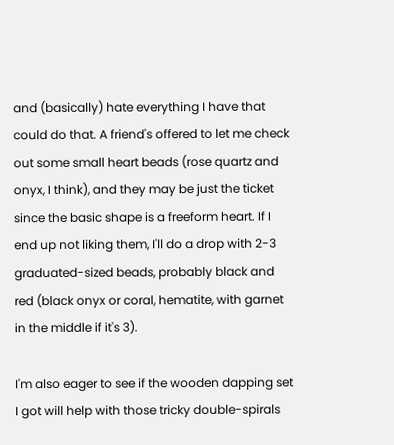and (basically) hate everything I have that could do that. A friend's offered to let me check out some small heart beads (rose quartz and onyx, I think), and they may be just the ticket since the basic shape is a freeform heart. If I end up not liking them, I'll do a drop with 2-3 graduated-sized beads, probably black and red (black onyx or coral, hematite, with garnet in the middle if it's 3).

I'm also eager to see if the wooden dapping set I got will help with those tricky double-spirals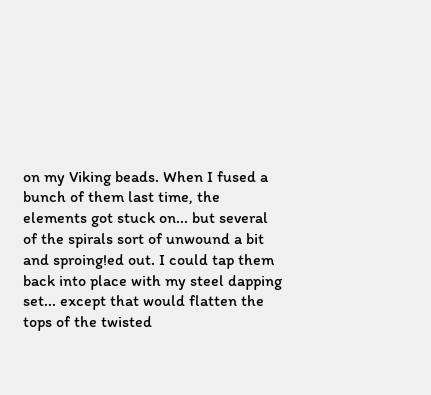on my Viking beads. When I fused a bunch of them last time, the elements got stuck on... but several of the spirals sort of unwound a bit and sproing!ed out. I could tap them back into place with my steel dapping set... except that would flatten the tops of the twisted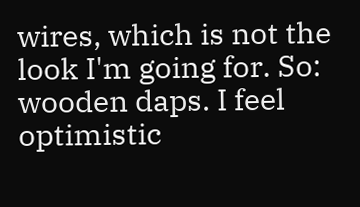wires, which is not the look I'm going for. So: wooden daps. I feel optimistic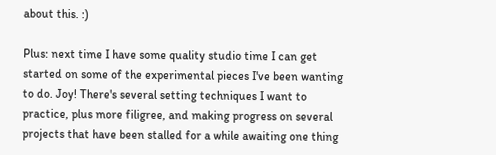about this. :)

Plus: next time I have some quality studio time I can get started on some of the experimental pieces I've been wanting to do. Joy! There's several setting techniques I want to practice, plus more filigree, and making progress on several projects that have been stalled for a while awaiting one thing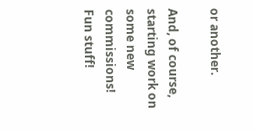or another.

And, of course, starting work on some new commissions! Fun stuff!